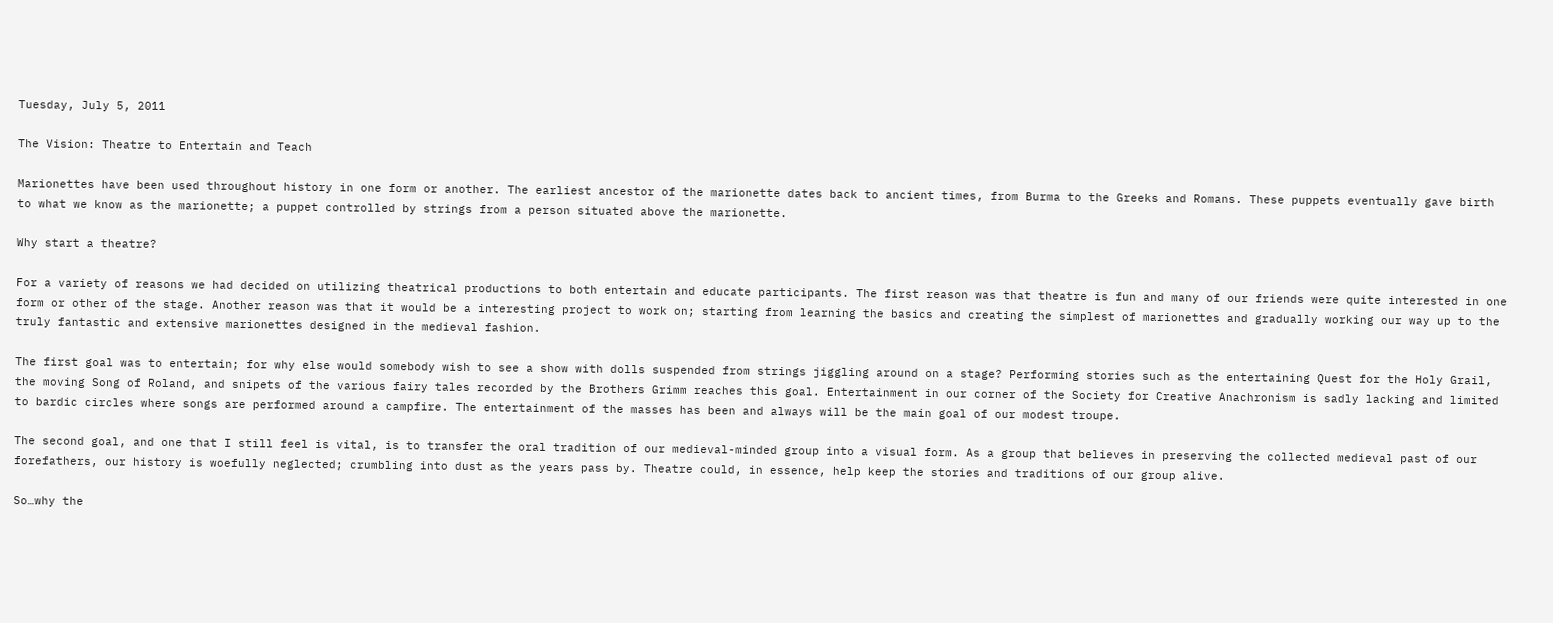Tuesday, July 5, 2011

The Vision: Theatre to Entertain and Teach

Marionettes have been used throughout history in one form or another. The earliest ancestor of the marionette dates back to ancient times, from Burma to the Greeks and Romans. These puppets eventually gave birth to what we know as the marionette; a puppet controlled by strings from a person situated above the marionette.

Why start a theatre?

For a variety of reasons we had decided on utilizing theatrical productions to both entertain and educate participants. The first reason was that theatre is fun and many of our friends were quite interested in one form or other of the stage. Another reason was that it would be a interesting project to work on; starting from learning the basics and creating the simplest of marionettes and gradually working our way up to the truly fantastic and extensive marionettes designed in the medieval fashion.

The first goal was to entertain; for why else would somebody wish to see a show with dolls suspended from strings jiggling around on a stage? Performing stories such as the entertaining Quest for the Holy Grail, the moving Song of Roland, and snipets of the various fairy tales recorded by the Brothers Grimm reaches this goal. Entertainment in our corner of the Society for Creative Anachronism is sadly lacking and limited to bardic circles where songs are performed around a campfire. The entertainment of the masses has been and always will be the main goal of our modest troupe.

The second goal, and one that I still feel is vital, is to transfer the oral tradition of our medieval-minded group into a visual form. As a group that believes in preserving the collected medieval past of our forefathers, our history is woefully neglected; crumbling into dust as the years pass by. Theatre could, in essence, help keep the stories and traditions of our group alive.

So…why the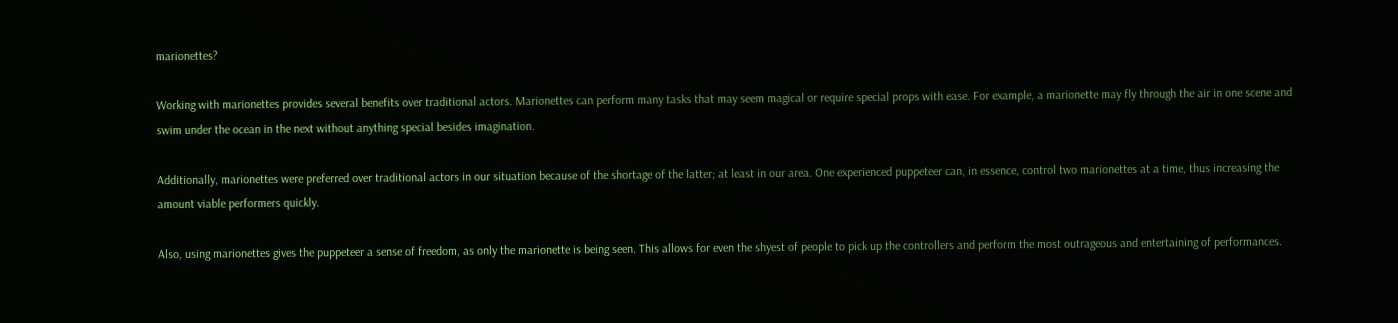marionettes?

Working with marionettes provides several benefits over traditional actors. Marionettes can perform many tasks that may seem magical or require special props with ease. For example, a marionette may fly through the air in one scene and swim under the ocean in the next without anything special besides imagination.

Additionally, marionettes were preferred over traditional actors in our situation because of the shortage of the latter; at least in our area. One experienced puppeteer can, in essence, control two marionettes at a time, thus increasing the amount viable performers quickly.

Also, using marionettes gives the puppeteer a sense of freedom, as only the marionette is being seen. This allows for even the shyest of people to pick up the controllers and perform the most outrageous and entertaining of performances.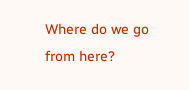Where do we go from here?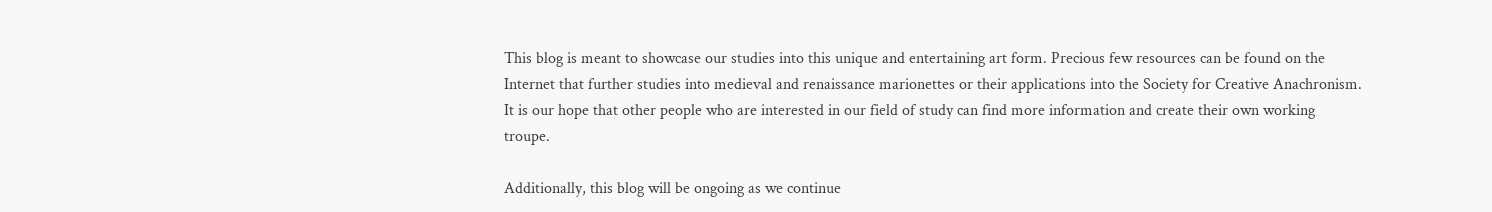This blog is meant to showcase our studies into this unique and entertaining art form. Precious few resources can be found on the Internet that further studies into medieval and renaissance marionettes or their applications into the Society for Creative Anachronism. It is our hope that other people who are interested in our field of study can find more information and create their own working troupe.

Additionally, this blog will be ongoing as we continue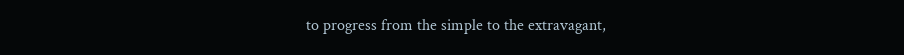to progress from the simple to the extravagant,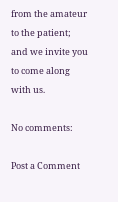from the amateur to the patient; and we invite you to come along with us.

No comments:

Post a Comment